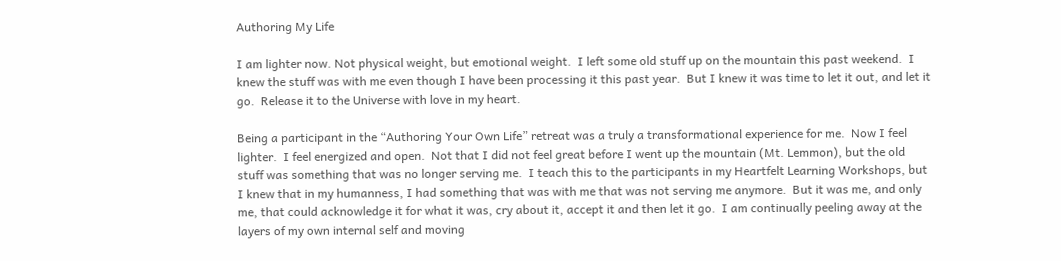Authoring My Life

I am lighter now. Not physical weight, but emotional weight.  I left some old stuff up on the mountain this past weekend.  I knew the stuff was with me even though I have been processing it this past year.  But I knew it was time to let it out, and let it go.  Release it to the Universe with love in my heart.

Being a participant in the “Authoring Your Own Life” retreat was a truly a transformational experience for me.  Now I feel lighter.  I feel energized and open.  Not that I did not feel great before I went up the mountain (Mt. Lemmon), but the old stuff was something that was no longer serving me.  I teach this to the participants in my Heartfelt Learning Workshops, but I knew that in my humanness, I had something that was with me that was not serving me anymore.  But it was me, and only me, that could acknowledge it for what it was, cry about it, accept it and then let it go.  I am continually peeling away at the layers of my own internal self and moving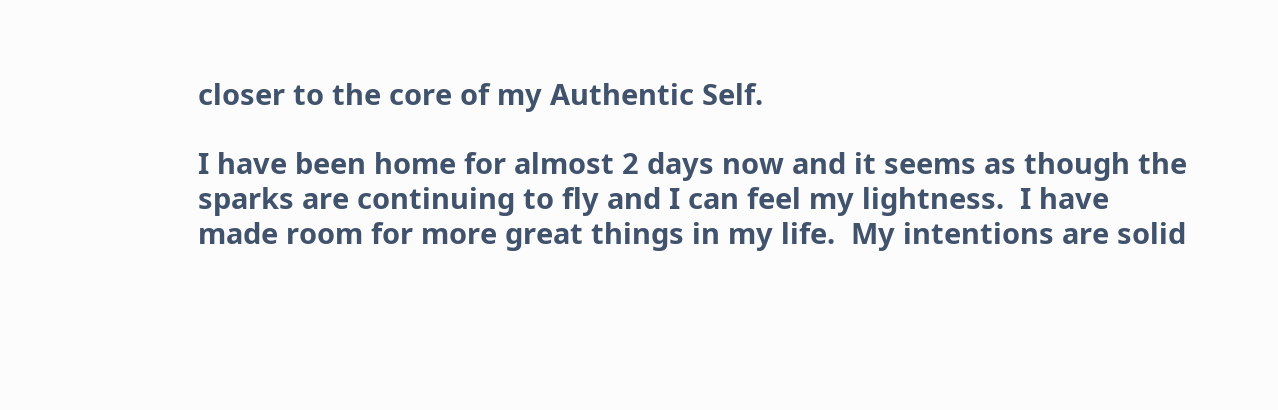closer to the core of my Authentic Self.

I have been home for almost 2 days now and it seems as though the sparks are continuing to fly and I can feel my lightness.  I have made room for more great things in my life.  My intentions are solid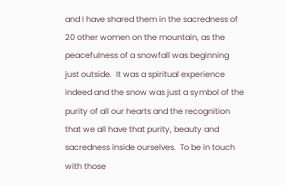and I have shared them in the sacredness of 20 other women on the mountain, as the peacefulness of a snowfall was beginning just outside.  It was a spiritual experience indeed and the snow was just a symbol of the purity of all our hearts and the recognition that we all have that purity, beauty and sacredness inside ourselves.  To be in touch with those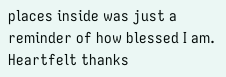places inside was just a reminder of how blessed I am.  Heartfelt thanks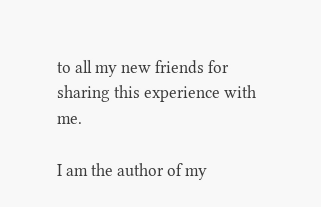to all my new friends for sharing this experience with me.

I am the author of my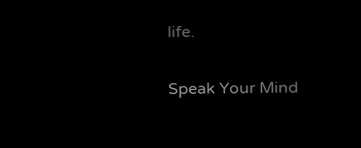life.

Speak Your Mind